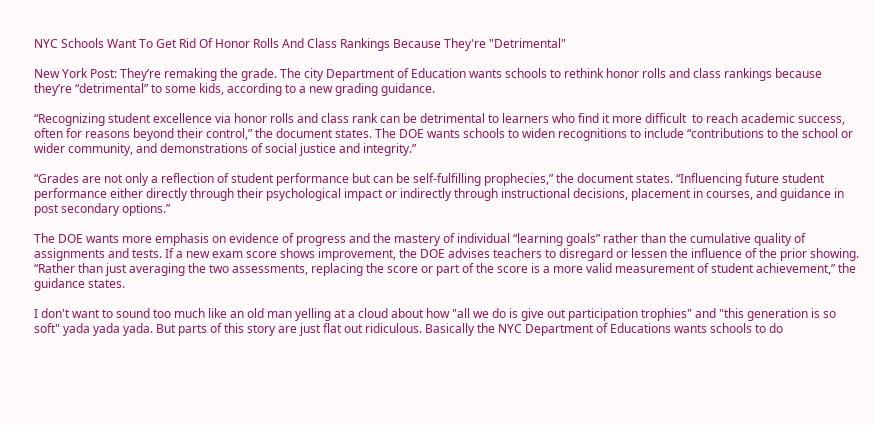NYC Schools Want To Get Rid Of Honor Rolls And Class Rankings Because They're "Detrimental"

New York Post: They’re remaking the grade. The city Department of Education wants schools to rethink honor rolls and class rankings because they’re “detrimental” to some kids, according to a new grading guidance.

“Recognizing student excellence via honor rolls and class rank can be detrimental to learners who find it more difficult  to reach academic success, often for reasons beyond their control,” the document states. The DOE wants schools to widen recognitions to include “contributions to the school or wider community, and demonstrations of social justice and integrity.”

“Grades are not only a reflection of student performance but can be self-fulfilling prophecies,” the document states. “Influencing future student performance either directly through their psychological impact or indirectly through instructional decisions, placement in courses, and guidance in post secondary options.”

The DOE wants more emphasis on evidence of progress and the mastery of individual “learning goals” rather than the cumulative quality of assignments and tests. If a new exam score shows improvement, the DOE advises teachers to disregard or lessen the influence of the prior showing. “Rather than just averaging the two assessments, replacing the score or part of the score is a more valid measurement of student achievement,” the guidance states.

I don't want to sound too much like an old man yelling at a cloud about how "all we do is give out participation trophies" and "this generation is so soft" yada yada yada. But parts of this story are just flat out ridiculous. Basically the NYC Department of Educations wants schools to do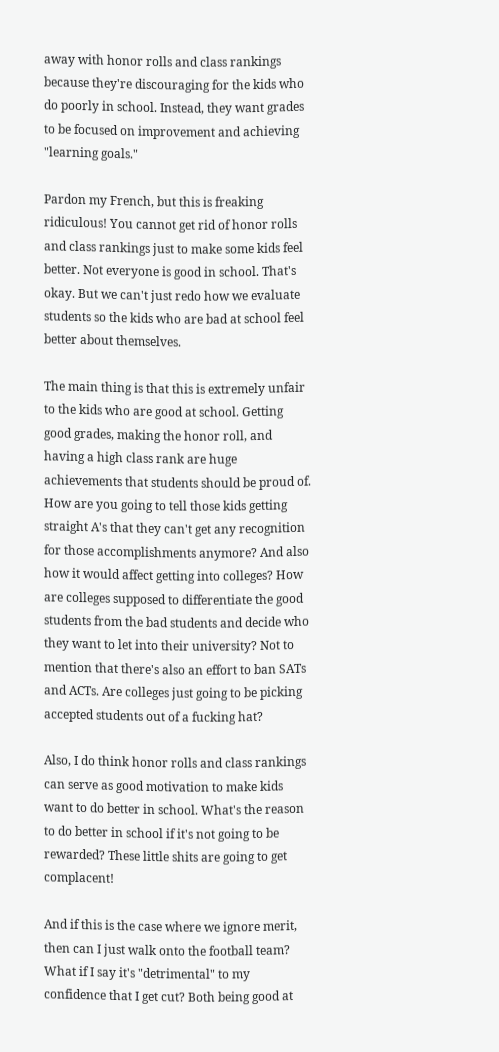away with honor rolls and class rankings because they're discouraging for the kids who do poorly in school. Instead, they want grades to be focused on improvement and achieving "learning goals."

Pardon my French, but this is freaking ridiculous! You cannot get rid of honor rolls and class rankings just to make some kids feel better. Not everyone is good in school. That's okay. But we can't just redo how we evaluate students so the kids who are bad at school feel better about themselves.

The main thing is that this is extremely unfair to the kids who are good at school. Getting good grades, making the honor roll, and having a high class rank are huge achievements that students should be proud of. How are you going to tell those kids getting straight A's that they can't get any recognition for those accomplishments anymore? And also how it would affect getting into colleges? How are colleges supposed to differentiate the good students from the bad students and decide who they want to let into their university? Not to mention that there's also an effort to ban SATs and ACTs. Are colleges just going to be picking accepted students out of a fucking hat?

Also, I do think honor rolls and class rankings can serve as good motivation to make kids want to do better in school. What's the reason to do better in school if it's not going to be rewarded? These little shits are going to get complacent!

And if this is the case where we ignore merit, then can I just walk onto the football team? What if I say it's "detrimental" to my confidence that I get cut? Both being good at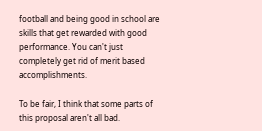football and being good in school are skills that get rewarded with good performance. You can't just completely get rid of merit based accomplishments.

To be fair, I think that some parts of this proposal aren't all bad.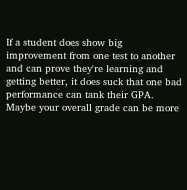If a student does show big improvement from one test to another and can prove they're learning and getting better, it does suck that one bad performance can tank their GPA. Maybe your overall grade can be more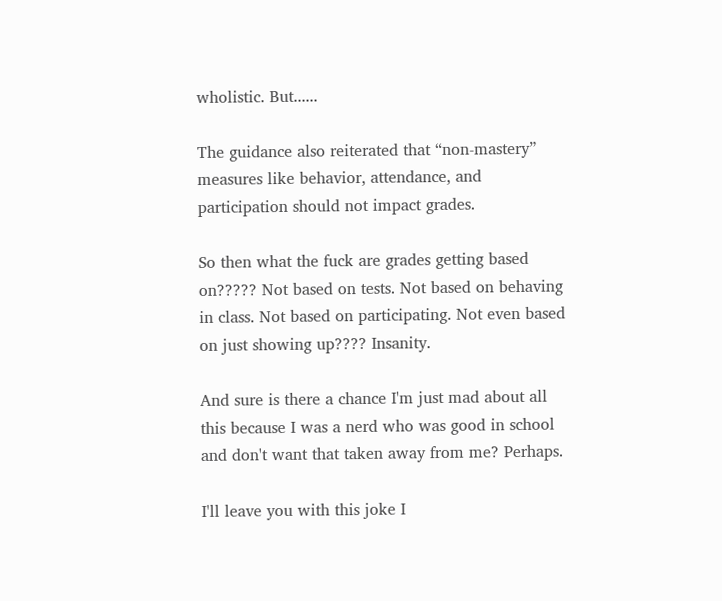wholistic. But......

The guidance also reiterated that “non-mastery” measures like behavior, attendance, and participation should not impact grades.

So then what the fuck are grades getting based on????? Not based on tests. Not based on behaving in class. Not based on participating. Not even based on just showing up???? Insanity.

And sure is there a chance I'm just mad about all this because I was a nerd who was good in school and don't want that taken away from me? Perhaps.

I'll leave you with this joke I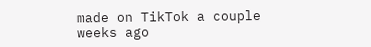made on TikTok a couple weeks ago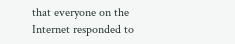that everyone on the Internet responded to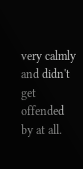very calmly and didn't get offended by at all.